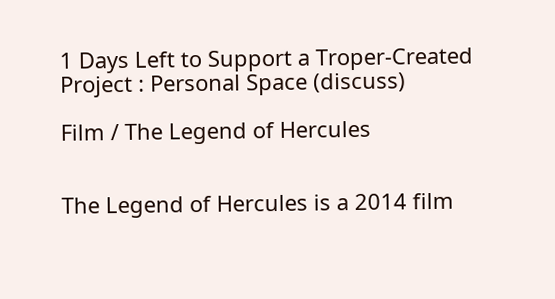1 Days Left to Support a Troper-Created Project : Personal Space (discuss)

Film / The Legend of Hercules


The Legend of Hercules is a 2014 film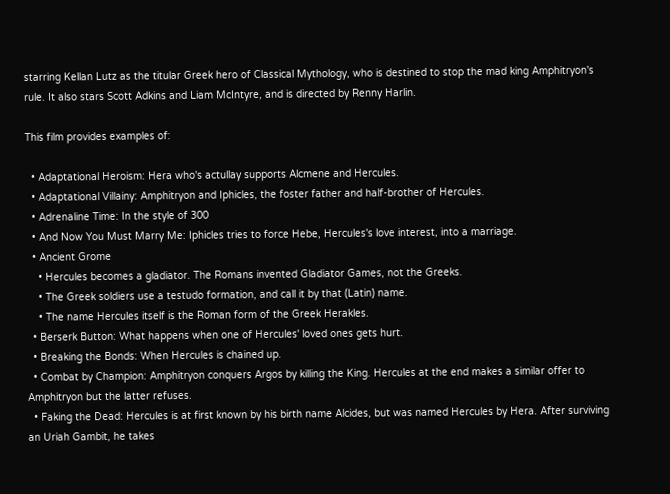starring Kellan Lutz as the titular Greek hero of Classical Mythology, who is destined to stop the mad king Amphitryon's rule. It also stars Scott Adkins and Liam McIntyre, and is directed by Renny Harlin.

This film provides examples of:

  • Adaptational Heroism: Hera who's actullay supports Alcmene and Hercules.
  • Adaptational Villainy: Amphitryon and Iphicles, the foster father and half-brother of Hercules.
  • Adrenaline Time: In the style of 300
  • And Now You Must Marry Me: Iphicles tries to force Hebe, Hercules's love interest, into a marriage.
  • Ancient Grome
    • Hercules becomes a gladiator. The Romans invented Gladiator Games, not the Greeks.
    • The Greek soldiers use a testudo formation, and call it by that (Latin) name.
    • The name Hercules itself is the Roman form of the Greek Herakles.
  • Berserk Button: What happens when one of Hercules' loved ones gets hurt.
  • Breaking the Bonds: When Hercules is chained up.
  • Combat by Champion: Amphitryon conquers Argos by killing the King. Hercules at the end makes a similar offer to Amphitryon but the latter refuses.
  • Faking the Dead: Hercules is at first known by his birth name Alcides, but was named Hercules by Hera. After surviving an Uriah Gambit, he takes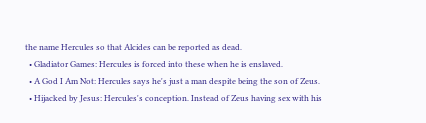the name Hercules so that Alcides can be reported as dead.
  • Gladiator Games: Hercules is forced into these when he is enslaved.
  • A God I Am Not: Hercules says he's just a man despite being the son of Zeus.
  • Hijacked by Jesus: Hercules's conception. Instead of Zeus having sex with his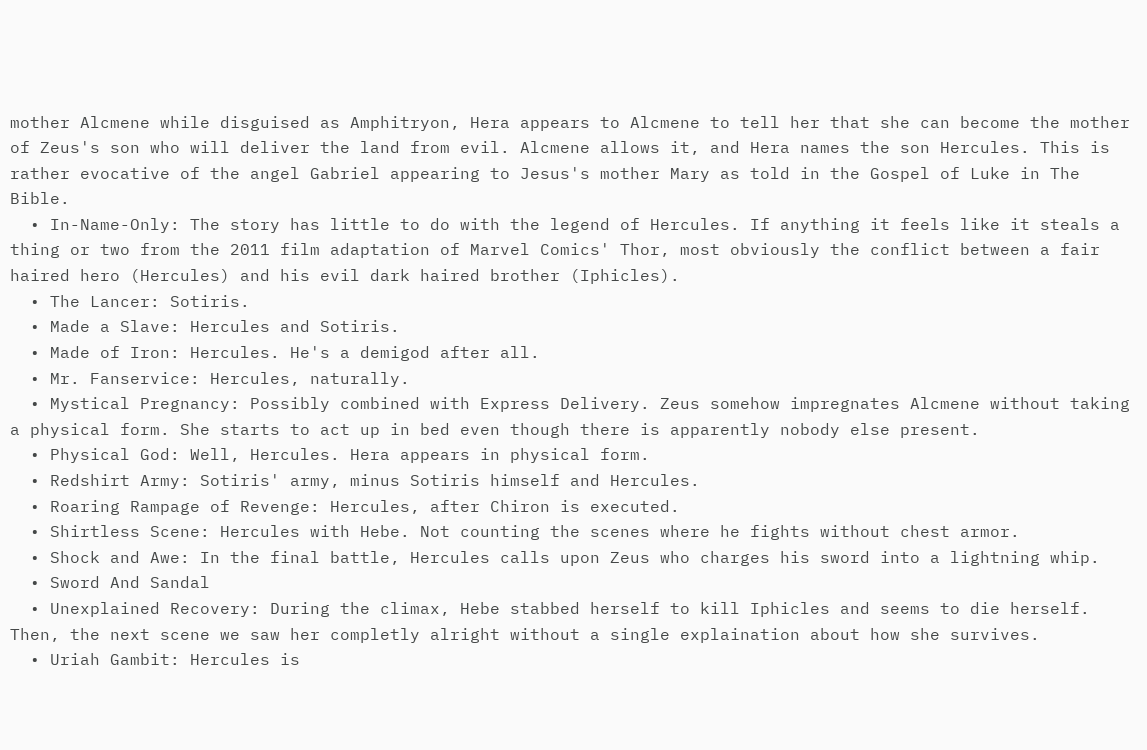mother Alcmene while disguised as Amphitryon, Hera appears to Alcmene to tell her that she can become the mother of Zeus's son who will deliver the land from evil. Alcmene allows it, and Hera names the son Hercules. This is rather evocative of the angel Gabriel appearing to Jesus's mother Mary as told in the Gospel of Luke in The Bible.
  • In-Name-Only: The story has little to do with the legend of Hercules. If anything it feels like it steals a thing or two from the 2011 film adaptation of Marvel Comics' Thor, most obviously the conflict between a fair haired hero (Hercules) and his evil dark haired brother (Iphicles).
  • The Lancer: Sotiris.
  • Made a Slave: Hercules and Sotiris.
  • Made of Iron: Hercules. He's a demigod after all.
  • Mr. Fanservice: Hercules, naturally.
  • Mystical Pregnancy: Possibly combined with Express Delivery. Zeus somehow impregnates Alcmene without taking a physical form. She starts to act up in bed even though there is apparently nobody else present.
  • Physical God: Well, Hercules. Hera appears in physical form.
  • Redshirt Army: Sotiris' army, minus Sotiris himself and Hercules.
  • Roaring Rampage of Revenge: Hercules, after Chiron is executed.
  • Shirtless Scene: Hercules with Hebe. Not counting the scenes where he fights without chest armor.
  • Shock and Awe: In the final battle, Hercules calls upon Zeus who charges his sword into a lightning whip.
  • Sword And Sandal
  • Unexplained Recovery: During the climax, Hebe stabbed herself to kill Iphicles and seems to die herself. Then, the next scene we saw her completly alright without a single explaination about how she survives.
  • Uriah Gambit: Hercules is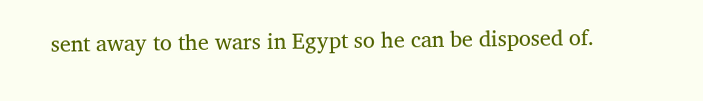sent away to the wars in Egypt so he can be disposed of.